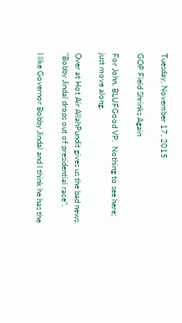Tuesday, November 17, 2015

GOP Field Shrinks Again

For John, BLUFGood VP.  Nothing to see here; just move along.

Over at Hot Air AllahPundit gives us the bad news.  "Bobby Jindal drops out of presidential race".

I like Governor Bobby Jindal and I think he has the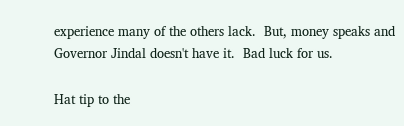experience many of the others lack.  But, money speaks and Governor Jindal doesn't have it.  Bad luck for us.

Hat tip to the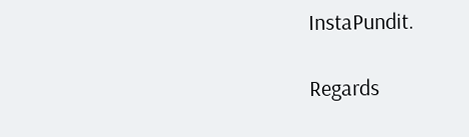InstaPundit.

Regards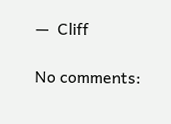—  Cliff

No comments: